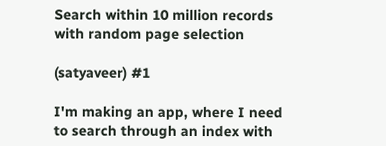Search within 10 million records with random page selection

(satyaveer) #1

I'm making an app, where I need to search through an index with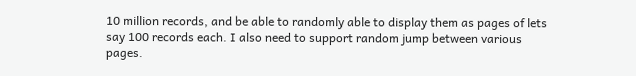10 million records, and be able to randomly able to display them as pages of lets say 100 records each. I also need to support random jump between various pages.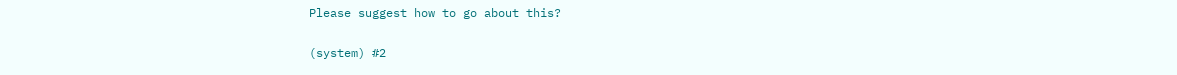Please suggest how to go about this?

(system) #2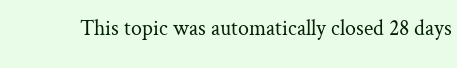This topic was automatically closed 28 days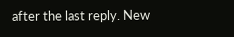after the last reply. New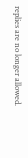replies are no longer allowed.